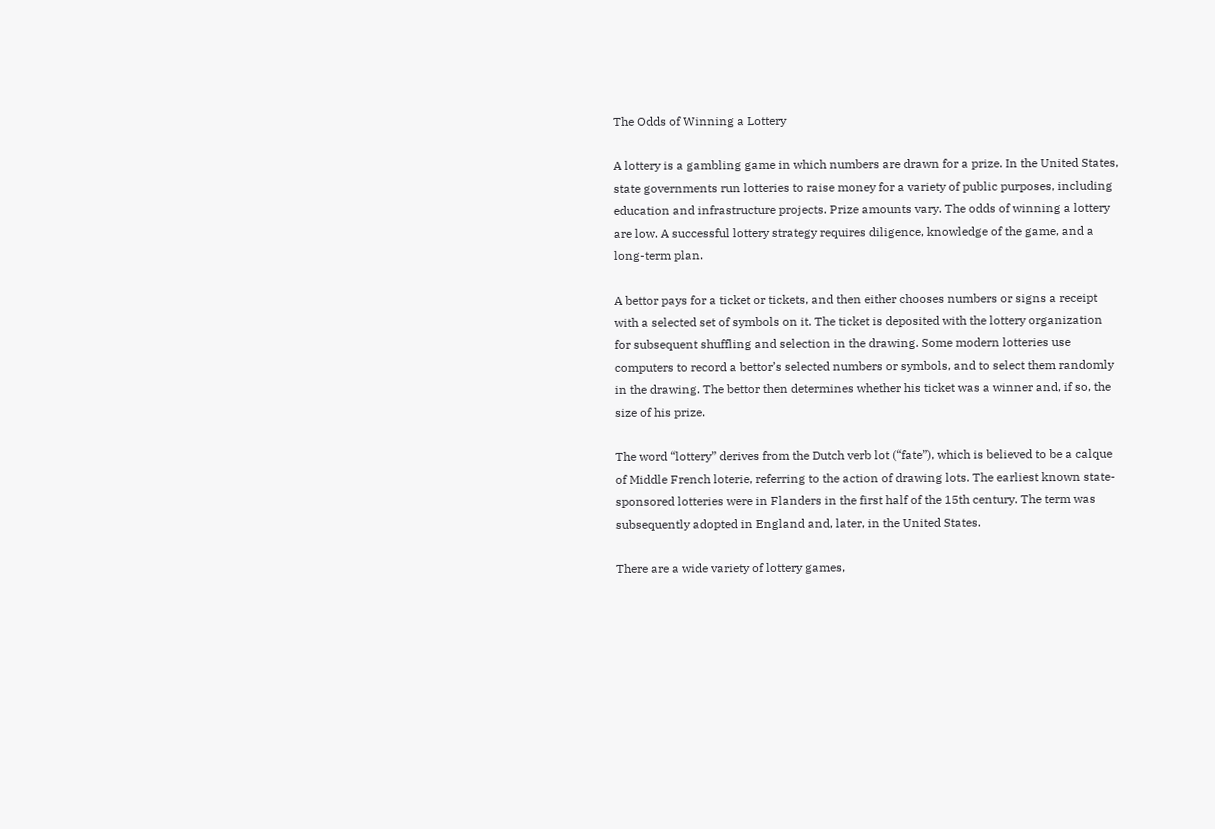The Odds of Winning a Lottery

A lottery is a gambling game in which numbers are drawn for a prize. In the United States, state governments run lotteries to raise money for a variety of public purposes, including education and infrastructure projects. Prize amounts vary. The odds of winning a lottery are low. A successful lottery strategy requires diligence, knowledge of the game, and a long-term plan.

A bettor pays for a ticket or tickets, and then either chooses numbers or signs a receipt with a selected set of symbols on it. The ticket is deposited with the lottery organization for subsequent shuffling and selection in the drawing. Some modern lotteries use computers to record a bettor’s selected numbers or symbols, and to select them randomly in the drawing. The bettor then determines whether his ticket was a winner and, if so, the size of his prize.

The word “lottery” derives from the Dutch verb lot (“fate”), which is believed to be a calque of Middle French loterie, referring to the action of drawing lots. The earliest known state-sponsored lotteries were in Flanders in the first half of the 15th century. The term was subsequently adopted in England and, later, in the United States.

There are a wide variety of lottery games,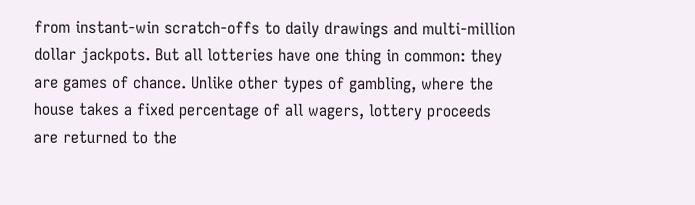from instant-win scratch-offs to daily drawings and multi-million dollar jackpots. But all lotteries have one thing in common: they are games of chance. Unlike other types of gambling, where the house takes a fixed percentage of all wagers, lottery proceeds are returned to the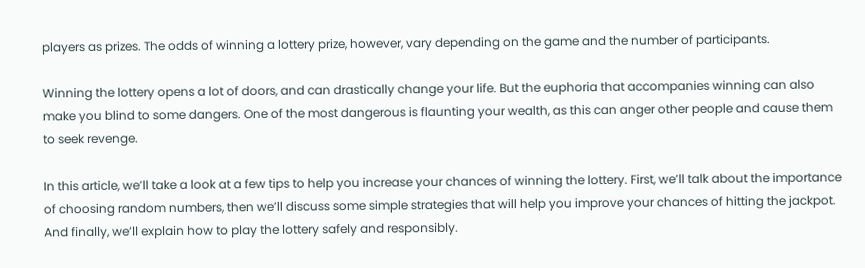players as prizes. The odds of winning a lottery prize, however, vary depending on the game and the number of participants.

Winning the lottery opens a lot of doors, and can drastically change your life. But the euphoria that accompanies winning can also make you blind to some dangers. One of the most dangerous is flaunting your wealth, as this can anger other people and cause them to seek revenge.

In this article, we’ll take a look at a few tips to help you increase your chances of winning the lottery. First, we’ll talk about the importance of choosing random numbers, then we’ll discuss some simple strategies that will help you improve your chances of hitting the jackpot. And finally, we’ll explain how to play the lottery safely and responsibly.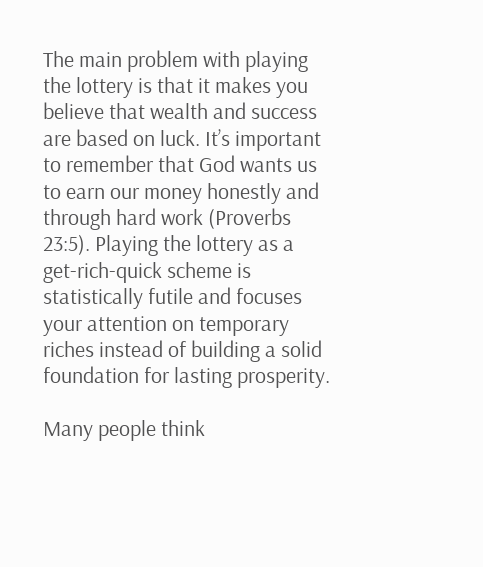The main problem with playing the lottery is that it makes you believe that wealth and success are based on luck. It’s important to remember that God wants us to earn our money honestly and through hard work (Proverbs 23:5). Playing the lottery as a get-rich-quick scheme is statistically futile and focuses your attention on temporary riches instead of building a solid foundation for lasting prosperity.

Many people think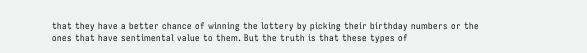that they have a better chance of winning the lottery by picking their birthday numbers or the ones that have sentimental value to them. But the truth is that these types of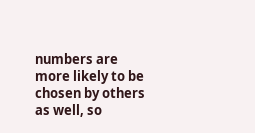numbers are more likely to be chosen by others as well, so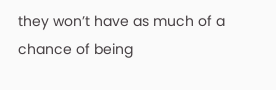they won’t have as much of a chance of being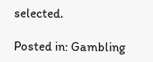selected.

Posted in: Gambling